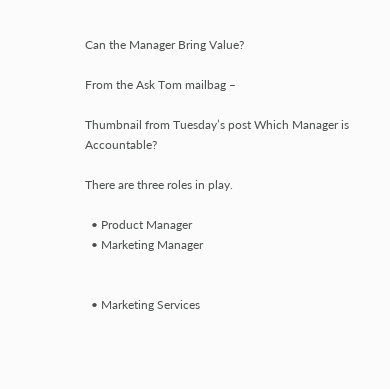Can the Manager Bring Value?

From the Ask Tom mailbag –

Thumbnail from Tuesday’s post Which Manager is Accountable?

There are three roles in play.

  • Product Manager
  • Marketing Manager


  • Marketing Services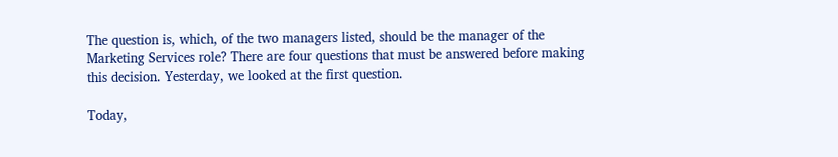The question is, which, of the two managers listed, should be the manager of the Marketing Services role? There are four questions that must be answered before making this decision. Yesterday, we looked at the first question.

Today,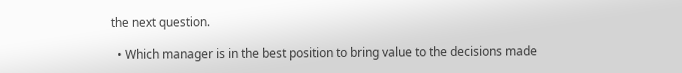the next question.

  • Which manager is in the best position to bring value to the decisions made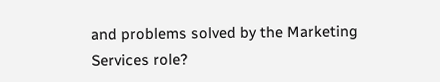and problems solved by the Marketing Services role?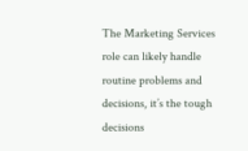The Marketing Services role can likely handle routine problems and decisions, it’s the tough decisions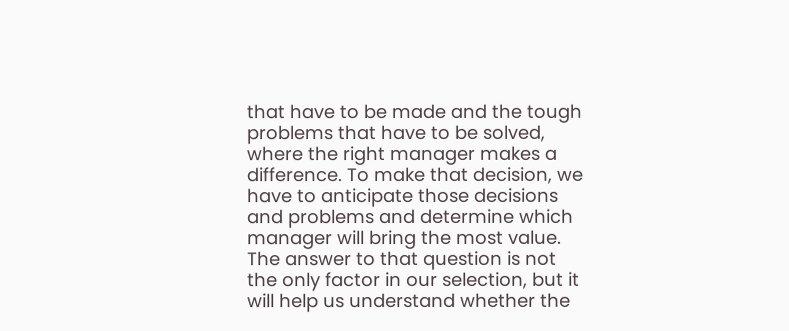that have to be made and the tough problems that have to be solved, where the right manager makes a difference. To make that decision, we have to anticipate those decisions and problems and determine which manager will bring the most value. The answer to that question is not the only factor in our selection, but it will help us understand whether the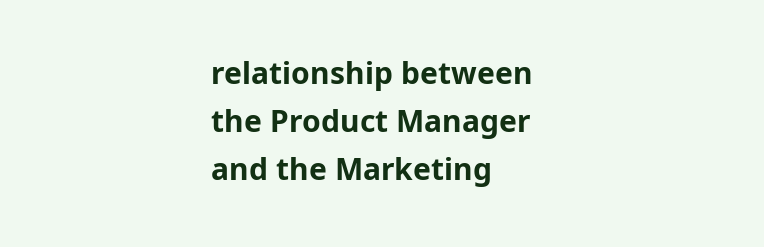relationship between the Product Manager and the Marketing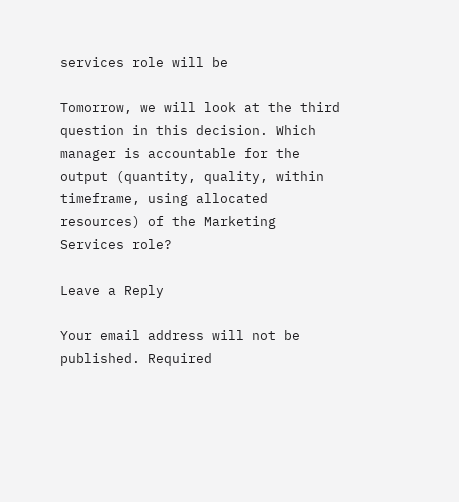services role will be

Tomorrow, we will look at the third question in this decision. Which manager is accountable for the output (quantity, quality, within timeframe, using allocated resources) of the Marketing Services role?

Leave a Reply

Your email address will not be published. Required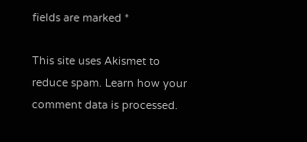fields are marked *

This site uses Akismet to reduce spam. Learn how your comment data is processed.